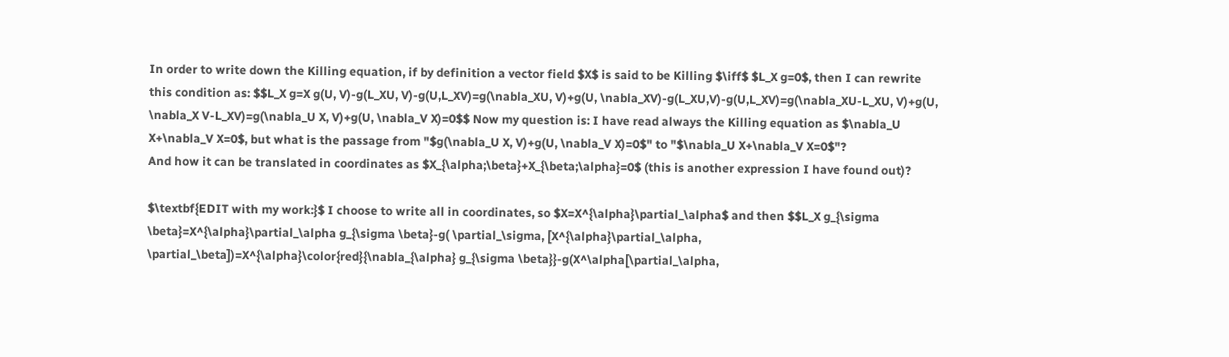In order to write down the Killing equation, if by definition a vector field $X$ is said to be Killing $\iff$ $L_X g=0$, then I can rewrite this condition as: $$L_X g=X g(U, V)-g(L_XU, V)-g(U,L_XV)=g(\nabla_XU, V)+g(U, \nabla_XV)-g(L_XU,V)-g(U,L_XV)=g(\nabla_XU-L_XU, V)+g(U, \nabla_X V-L_XV)=g(\nabla_U X, V)+g(U, \nabla_V X)=0$$ Now my question is: I have read always the Killing equation as $\nabla_U X+\nabla_V X=0$, but what is the passage from "$g(\nabla_U X, V)+g(U, \nabla_V X)=0$" to "$\nabla_U X+\nabla_V X=0$"?
And how it can be translated in coordinates as $X_{\alpha;\beta}+X_{\beta;\alpha}=0$ (this is another expression I have found out)?

$\textbf{EDIT with my work:}$ I choose to write all in coordinates, so $X=X^{\alpha}\partial_\alpha$ and then $$L_X g_{\sigma \beta}=X^{\alpha}\partial_\alpha g_{\sigma \beta}-g( \partial_\sigma, [X^{\alpha}\partial_\alpha, \partial_\beta])=X^{\alpha}\color{red}{\nabla_{\alpha} g_{\sigma \beta}}-g(X^\alpha[\partial_\alpha,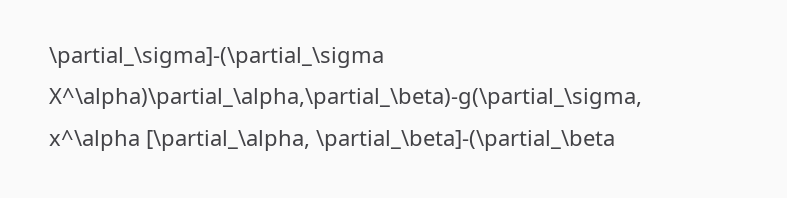\partial_\sigma]-(\partial_\sigma X^\alpha)\partial_\alpha,\partial_\beta)-g(\partial_\sigma, x^\alpha [\partial_\alpha, \partial_\beta]-(\partial_\beta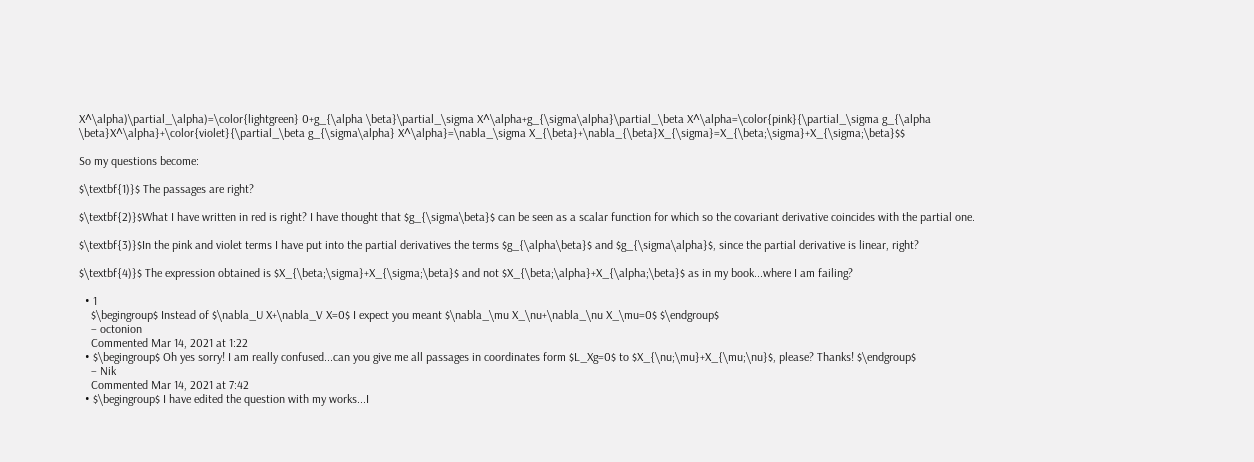X^\alpha)\partial_\alpha)=\color{lightgreen} 0+g_{\alpha \beta}\partial_\sigma X^\alpha+g_{\sigma\alpha}\partial_\beta X^\alpha=\color{pink}{\partial_\sigma g_{\alpha \beta}X^\alpha}+\color{violet}{\partial_\beta g_{\sigma\alpha} X^\alpha}=\nabla_\sigma X_{\beta}+\nabla_{\beta}X_{\sigma}=X_{\beta;\sigma}+X_{\sigma;\beta}$$

So my questions become:

$\textbf{1)}$ The passages are right?

$\textbf{2)}$What I have written in red is right? I have thought that $g_{\sigma\beta}$ can be seen as a scalar function for which so the covariant derivative coincides with the partial one.

$\textbf{3)}$In the pink and violet terms I have put into the partial derivatives the terms $g_{\alpha\beta}$ and $g_{\sigma\alpha}$, since the partial derivative is linear, right?

$\textbf{4)}$ The expression obtained is $X_{\beta;\sigma}+X_{\sigma;\beta}$ and not $X_{\beta;\alpha}+X_{\alpha;\beta}$ as in my book...where I am failing?

  • 1
    $\begingroup$ Instead of $\nabla_U X+\nabla_V X=0$ I expect you meant $\nabla_\mu X_\nu+\nabla_\nu X_\mu=0$ $\endgroup$
    – octonion
    Commented Mar 14, 2021 at 1:22
  • $\begingroup$ Oh yes sorry! I am really confused...can you give me all passages in coordinates form $L_Xg=0$ to $X_{\nu;\mu}+X_{\mu;\nu}$, please? Thanks! $\endgroup$
    – Nik
    Commented Mar 14, 2021 at 7:42
  • $\begingroup$ I have edited the question with my works...I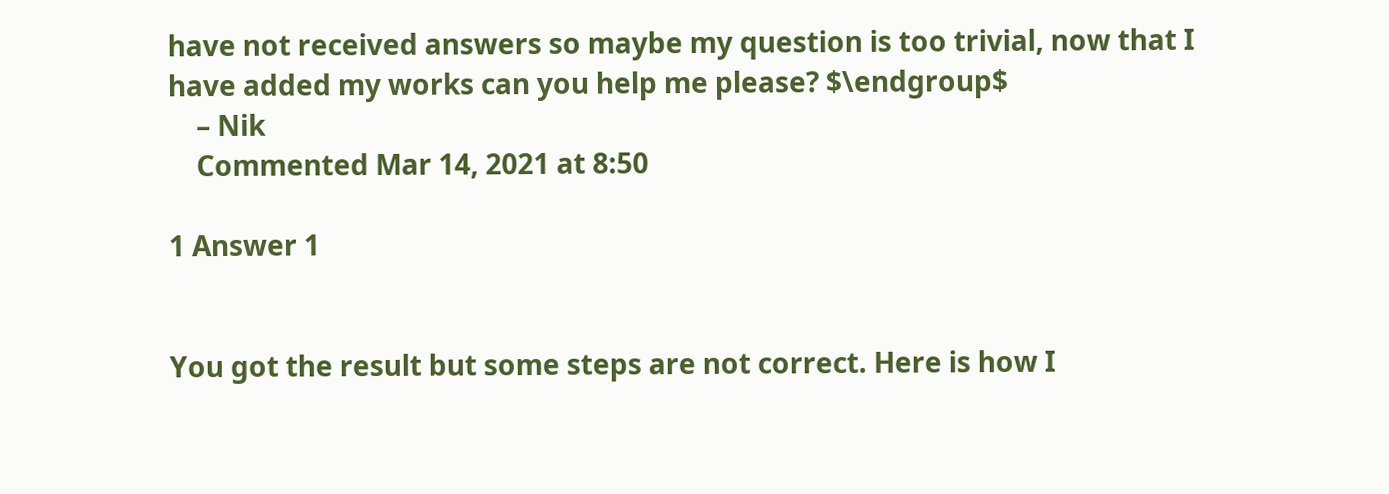have not received answers so maybe my question is too trivial, now that I have added my works can you help me please? $\endgroup$
    – Nik
    Commented Mar 14, 2021 at 8:50

1 Answer 1


You got the result but some steps are not correct. Here is how I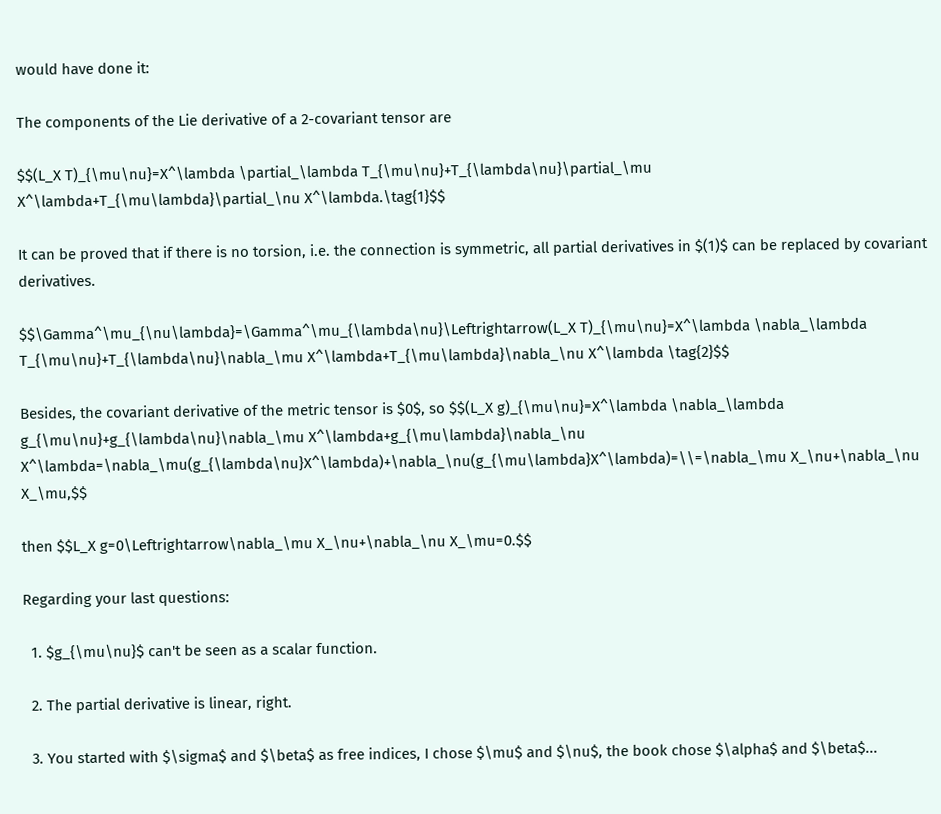would have done it:

The components of the Lie derivative of a 2-covariant tensor are

$$(L_X T)_{\mu\nu}=X^\lambda \partial_\lambda T_{\mu\nu}+T_{\lambda\nu}\partial_\mu X^\lambda+T_{\mu\lambda}\partial_\nu X^\lambda.\tag{1}$$

It can be proved that if there is no torsion, i.e. the connection is symmetric, all partial derivatives in $(1)$ can be replaced by covariant derivatives.

$$\Gamma^\mu_{\nu\lambda}=\Gamma^\mu_{\lambda\nu}\Leftrightarrow(L_X T)_{\mu\nu}=X^\lambda \nabla_\lambda T_{\mu\nu}+T_{\lambda\nu}\nabla_\mu X^\lambda+T_{\mu\lambda}\nabla_\nu X^\lambda \tag{2}$$

Besides, the covariant derivative of the metric tensor is $0$, so $$(L_X g)_{\mu\nu}=X^\lambda \nabla_\lambda g_{\mu\nu}+g_{\lambda\nu}\nabla_\mu X^\lambda+g_{\mu\lambda}\nabla_\nu X^\lambda=\nabla_\mu(g_{\lambda\nu}X^\lambda)+\nabla_\nu(g_{\mu\lambda}X^\lambda)=\\=\nabla_\mu X_\nu+\nabla_\nu X_\mu,$$

then $$L_X g=0\Leftrightarrow\nabla_\mu X_\nu+\nabla_\nu X_\mu=0.$$

Regarding your last questions:

  1. $g_{\mu\nu}$ can't be seen as a scalar function.

  2. The partial derivative is linear, right.

  3. You started with $\sigma$ and $\beta$ as free indices, I chose $\mu$ and $\nu$, the book chose $\alpha$ and $\beta$...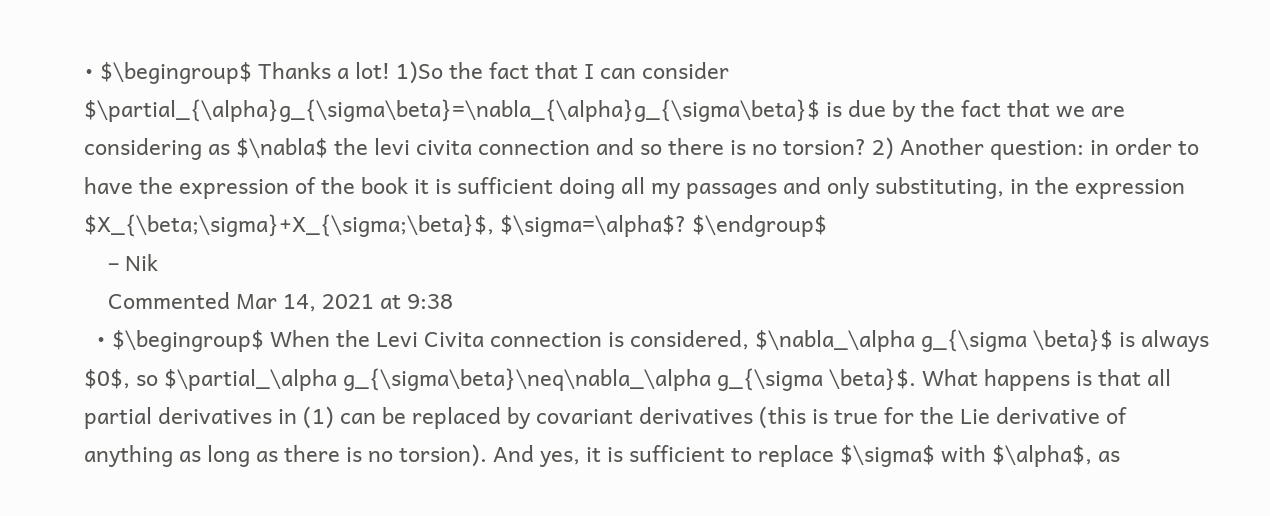• $\begingroup$ Thanks a lot! 1)So the fact that I can consider $\partial_{\alpha}g_{\sigma\beta}=\nabla_{\alpha}g_{\sigma\beta}$ is due by the fact that we are considering as $\nabla$ the levi civita connection and so there is no torsion? 2) Another question: in order to have the expression of the book it is sufficient doing all my passages and only substituting, in the expression $X_{\beta;\sigma}+X_{\sigma;\beta}$, $\sigma=\alpha$? $\endgroup$
    – Nik
    Commented Mar 14, 2021 at 9:38
  • $\begingroup$ When the Levi Civita connection is considered, $\nabla_\alpha g_{\sigma \beta}$ is always $0$, so $\partial_\alpha g_{\sigma\beta}\neq\nabla_\alpha g_{\sigma \beta}$. What happens is that all partial derivatives in (1) can be replaced by covariant derivatives (this is true for the Lie derivative of anything as long as there is no torsion). And yes, it is sufficient to replace $\sigma$ with $\alpha$, as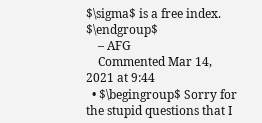$\sigma$ is a free index. $\endgroup$
    – AFG
    Commented Mar 14, 2021 at 9:44
  • $\begingroup$ Sorry for the stupid questions that I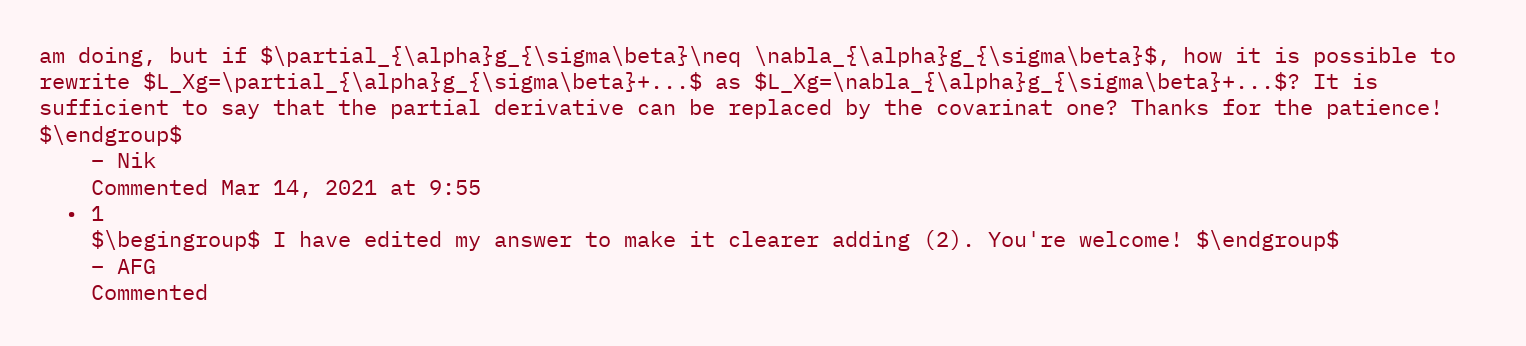am doing, but if $\partial_{\alpha}g_{\sigma\beta}\neq \nabla_{\alpha}g_{\sigma\beta}$, how it is possible to rewrite $L_Xg=\partial_{\alpha}g_{\sigma\beta}+...$ as $L_Xg=\nabla_{\alpha}g_{\sigma\beta}+...$? It is sufficient to say that the partial derivative can be replaced by the covarinat one? Thanks for the patience! $\endgroup$
    – Nik
    Commented Mar 14, 2021 at 9:55
  • 1
    $\begingroup$ I have edited my answer to make it clearer adding (2). You're welcome! $\endgroup$
    – AFG
    Commented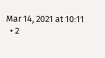Mar 14, 2021 at 10:11
  • 2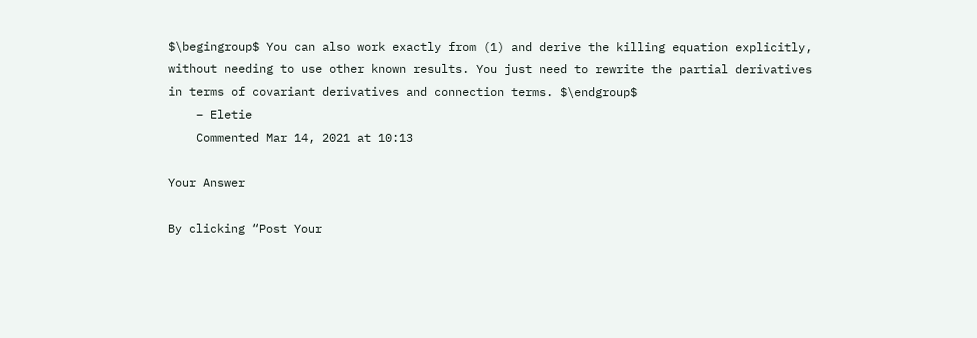$\begingroup$ You can also work exactly from (1) and derive the killing equation explicitly, without needing to use other known results. You just need to rewrite the partial derivatives in terms of covariant derivatives and connection terms. $\endgroup$
    – Eletie
    Commented Mar 14, 2021 at 10:13

Your Answer

By clicking “Post Your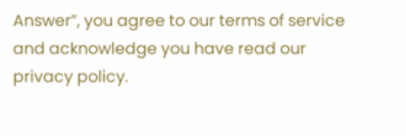Answer”, you agree to our terms of service and acknowledge you have read our privacy policy.